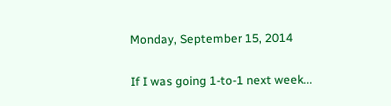Monday, September 15, 2014

If I was going 1-to-1 next week...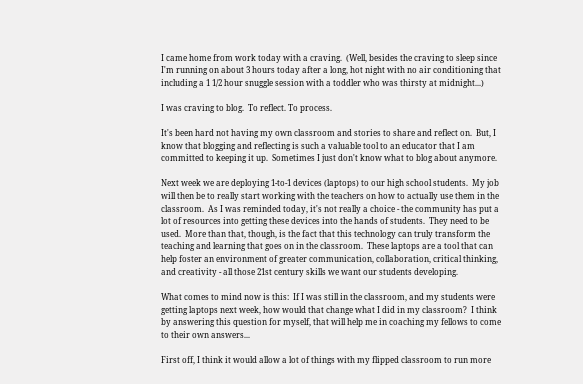I came home from work today with a craving.  (Well, besides the craving to sleep since I'm running on about 3 hours today after a long, hot night with no air conditioning that including a 1 1/2 hour snuggle session with a toddler who was thirsty at midnight...)

I was craving to blog.  To reflect. To process.

It's been hard not having my own classroom and stories to share and reflect on.  But, I know that blogging and reflecting is such a valuable tool to an educator that I am committed to keeping it up.  Sometimes I just don't know what to blog about anymore.

Next week we are deploying 1-to-1 devices (laptops) to our high school students.  My job will then be to really start working with the teachers on how to actually use them in the classroom.  As I was reminded today, it's not really a choice - the community has put a lot of resources into getting these devices into the hands of students.  They need to be used.  More than that, though, is the fact that this technology can truly transform the teaching and learning that goes on in the classroom.  These laptops are a tool that can help foster an environment of greater communication, collaboration, critical thinking, and creativity - all those 21st century skills we want our students developing.

What comes to mind now is this:  If I was still in the classroom, and my students were getting laptops next week, how would that change what I did in my classroom?  I think by answering this question for myself, that will help me in coaching my fellows to come to their own answers...

First off, I think it would allow a lot of things with my flipped classroom to run more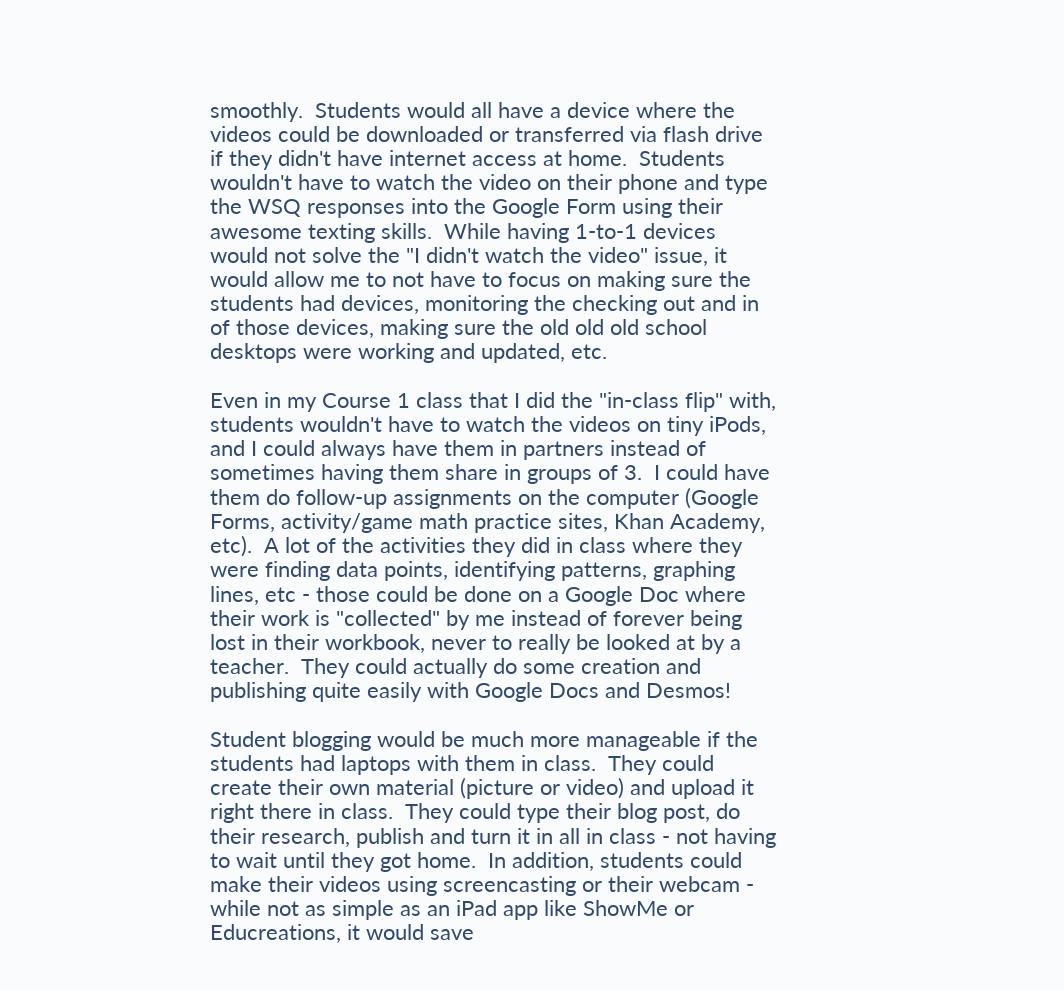smoothly.  Students would all have a device where the videos could be downloaded or transferred via flash drive if they didn't have internet access at home.  Students wouldn't have to watch the video on their phone and type the WSQ responses into the Google Form using their awesome texting skills.  While having 1-to-1 devices would not solve the "I didn't watch the video" issue, it would allow me to not have to focus on making sure the students had devices, monitoring the checking out and in of those devices, making sure the old old old school desktops were working and updated, etc.

Even in my Course 1 class that I did the "in-class flip" with, students wouldn't have to watch the videos on tiny iPods, and I could always have them in partners instead of sometimes having them share in groups of 3.  I could have them do follow-up assignments on the computer (Google Forms, activity/game math practice sites, Khan Academy, etc).  A lot of the activities they did in class where they were finding data points, identifying patterns, graphing lines, etc - those could be done on a Google Doc where their work is "collected" by me instead of forever being lost in their workbook, never to really be looked at by a teacher.  They could actually do some creation and publishing quite easily with Google Docs and Desmos!

Student blogging would be much more manageable if the students had laptops with them in class.  They could create their own material (picture or video) and upload it right there in class.  They could type their blog post, do their research, publish and turn it in all in class - not having to wait until they got home.  In addition, students could make their videos using screencasting or their webcam - while not as simple as an iPad app like ShowMe or Educreations, it would save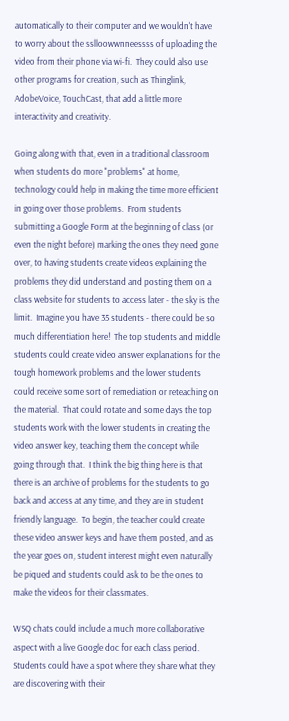automatically to their computer and we wouldn't have to worry about the sslloowwnneessss of uploading the video from their phone via wi-fi.  They could also use other programs for creation, such as Thinglink, AdobeVoice, TouchCast, that add a little more interactivity and creativity.

Going along with that, even in a traditional classroom when students do more "problems" at home, technology could help in making the time more efficient in going over those problems.  From students submitting a Google Form at the beginning of class (or even the night before) marking the ones they need gone over, to having students create videos explaining the problems they did understand and posting them on a class website for students to access later - the sky is the limit.  Imagine you have 35 students - there could be so much differentiation here!  The top students and middle students could create video answer explanations for the tough homework problems and the lower students could receive some sort of remediation or reteaching on the material.  That could rotate and some days the top students work with the lower students in creating the video answer key, teaching them the concept while going through that.  I think the big thing here is that there is an archive of problems for the students to go back and access at any time, and they are in student friendly language.  To begin, the teacher could create these video answer keys and have them posted, and as the year goes on, student interest might even naturally be piqued and students could ask to be the ones to make the videos for their classmates.

WSQ chats could include a much more collaborative aspect with a live Google doc for each class period.  Students could have a spot where they share what they are discovering with their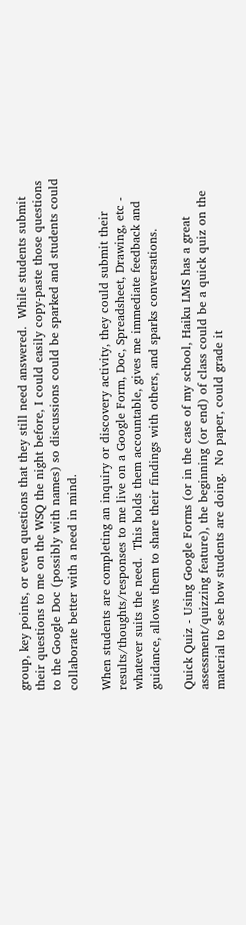group, key points, or even questions that they still need answered.  While students submit their questions to me on the WSQ the night before, I could easily copy-paste those questions to the Google Doc (possibly with names) so discussions could be sparked and students could collaborate better with a need in mind.

When students are completing an inquiry or discovery activity, they could submit their results/thoughts/responses to me live on a Google Form, Doc, Spreadsheet, Drawing, etc - whatever suits the need.  This holds them accountable, gives me immediate feedback and guidance, allows them to share their findings with others, and sparks conversations.

Quick Quiz - Using Google Forms (or in the case of my school, Haiku LMS has a great assessment/quizzing feature), the beginning (or end) of class could be a quick quiz on the material to see how students are doing.  No paper, could grade it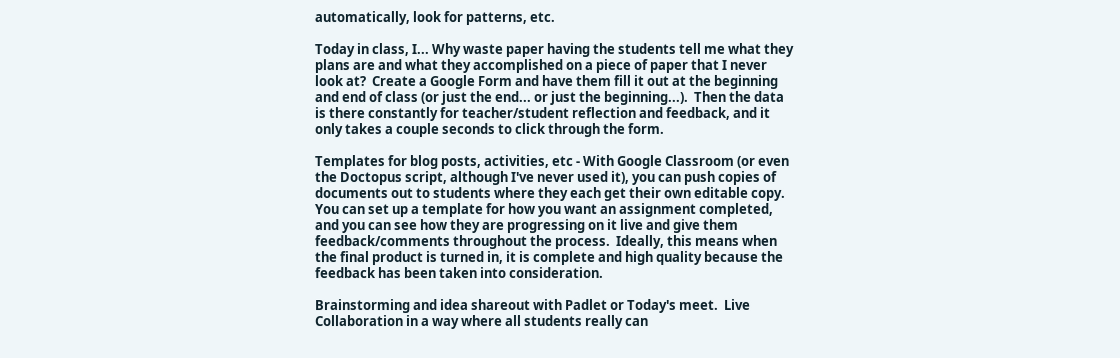automatically, look for patterns, etc.

Today in class, I... Why waste paper having the students tell me what they plans are and what they accomplished on a piece of paper that I never look at?  Create a Google Form and have them fill it out at the beginning and end of class (or just the end... or just the beginning...).  Then the data is there constantly for teacher/student reflection and feedback, and it only takes a couple seconds to click through the form.

Templates for blog posts, activities, etc - With Google Classroom (or even the Doctopus script, although I've never used it), you can push copies of documents out to students where they each get their own editable copy.  You can set up a template for how you want an assignment completed, and you can see how they are progressing on it live and give them feedback/comments throughout the process.  Ideally, this means when the final product is turned in, it is complete and high quality because the feedback has been taken into consideration.

Brainstorming and idea shareout with Padlet or Today's meet.  Live Collaboration in a way where all students really can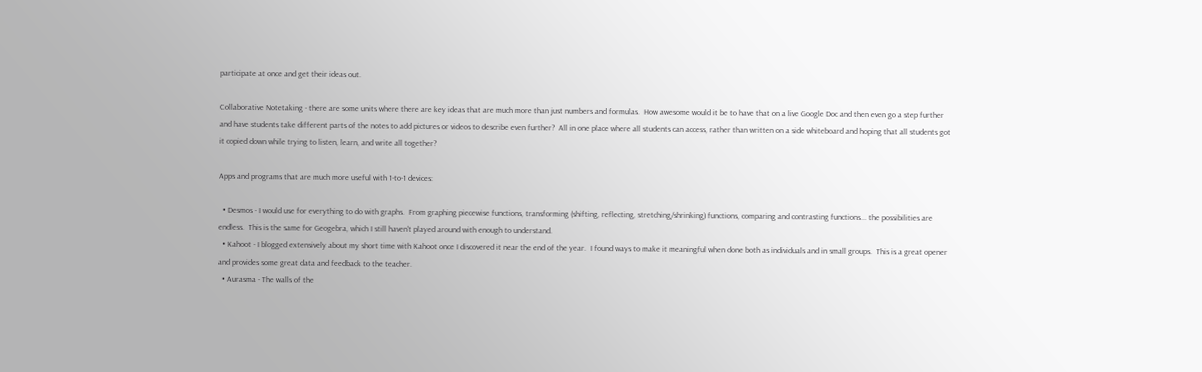participate at once and get their ideas out.

Collaborative Notetaking - there are some units where there are key ideas that are much more than just numbers and formulas.  How awesome would it be to have that on a live Google Doc and then even go a step further and have students take different parts of the notes to add pictures or videos to describe even further?  All in one place where all students can access, rather than written on a side whiteboard and hoping that all students got it copied down while trying to listen, learn, and write all together?

Apps and programs that are much more useful with 1-to-1 devices:

  • Desmos - I would use for everything to do with graphs.  From graphing piecewise functions, transforming (shifting, reflecting, stretching/shrinking) functions, comparing and contrasting functions... the possibilities are endless.  This is the same for Geogebra, which I still haven't played around with enough to understand.
  • Kahoot - I blogged extensively about my short time with Kahoot once I discovered it near the end of the year.  I found ways to make it meaningful when done both as individuals and in small groups.  This is a great opener and provides some great data and feedback to the teacher.
  • Aurasma - The walls of the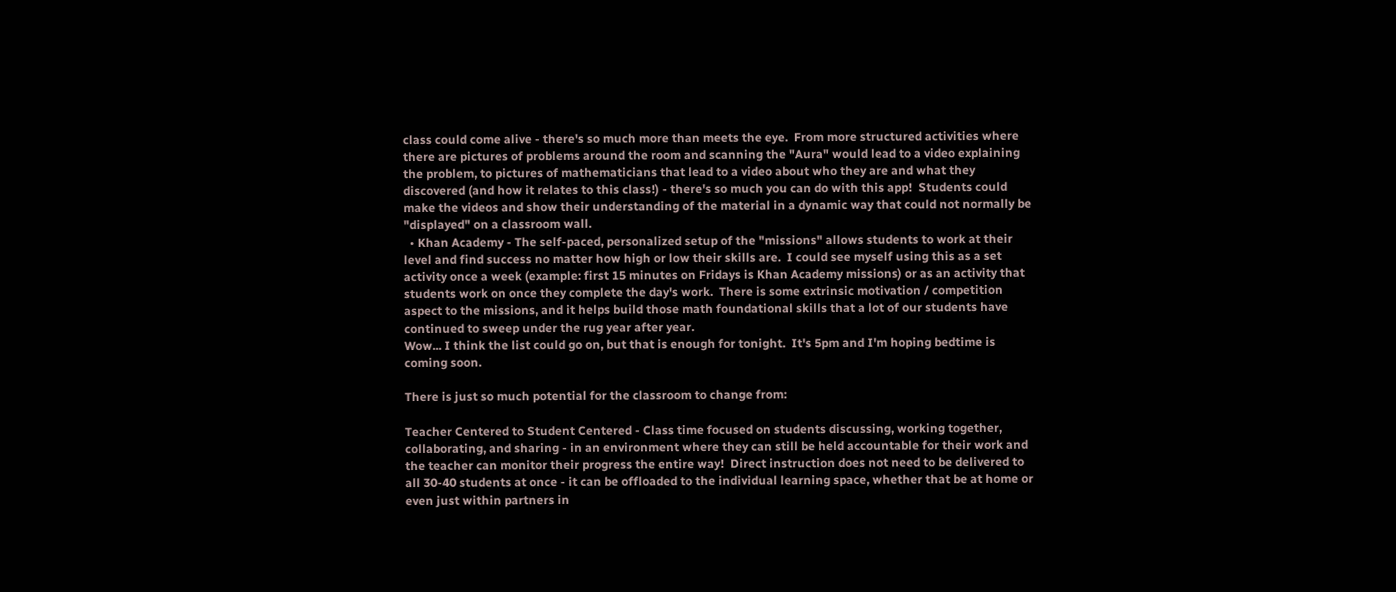class could come alive - there's so much more than meets the eye.  From more structured activities where there are pictures of problems around the room and scanning the "Aura" would lead to a video explaining the problem, to pictures of mathematicians that lead to a video about who they are and what they discovered (and how it relates to this class!) - there's so much you can do with this app!  Students could make the videos and show their understanding of the material in a dynamic way that could not normally be "displayed" on a classroom wall.
  • Khan Academy - The self-paced, personalized setup of the "missions" allows students to work at their level and find success no matter how high or low their skills are.  I could see myself using this as a set activity once a week (example: first 15 minutes on Fridays is Khan Academy missions) or as an activity that students work on once they complete the day's work.  There is some extrinsic motivation / competition aspect to the missions, and it helps build those math foundational skills that a lot of our students have continued to sweep under the rug year after year.
Wow... I think the list could go on, but that is enough for tonight.  It's 5pm and I'm hoping bedtime is coming soon.

There is just so much potential for the classroom to change from:

Teacher Centered to Student Centered - Class time focused on students discussing, working together, collaborating, and sharing - in an environment where they can still be held accountable for their work and the teacher can monitor their progress the entire way!  Direct instruction does not need to be delivered to all 30-40 students at once - it can be offloaded to the individual learning space, whether that be at home or even just within partners in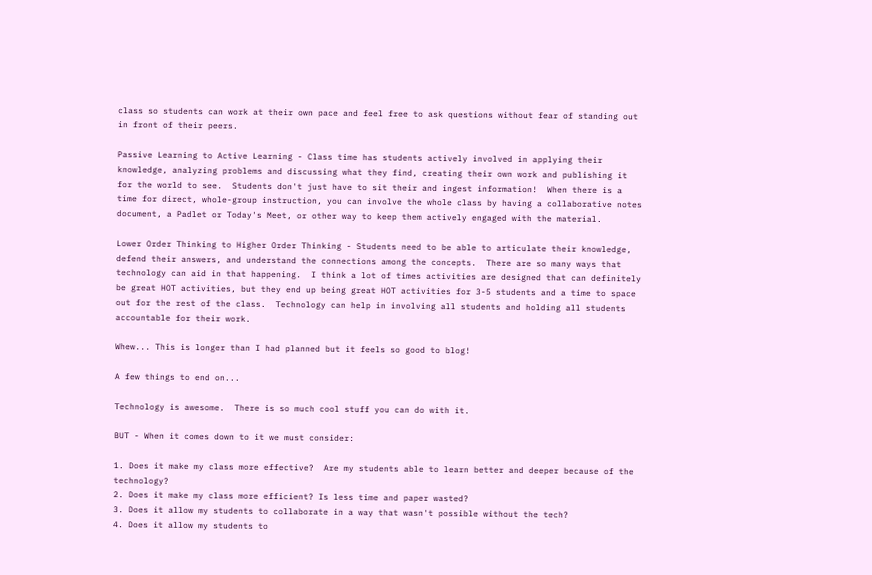class so students can work at their own pace and feel free to ask questions without fear of standing out in front of their peers.

Passive Learning to Active Learning - Class time has students actively involved in applying their knowledge, analyzing problems and discussing what they find, creating their own work and publishing it for the world to see.  Students don't just have to sit their and ingest information!  When there is a time for direct, whole-group instruction, you can involve the whole class by having a collaborative notes document, a Padlet or Today's Meet, or other way to keep them actively engaged with the material.

Lower Order Thinking to Higher Order Thinking - Students need to be able to articulate their knowledge, defend their answers, and understand the connections among the concepts.  There are so many ways that technology can aid in that happening.  I think a lot of times activities are designed that can definitely be great HOT activities, but they end up being great HOT activities for 3-5 students and a time to space out for the rest of the class.  Technology can help in involving all students and holding all students accountable for their work.

Whew... This is longer than I had planned but it feels so good to blog!

A few things to end on...

Technology is awesome.  There is so much cool stuff you can do with it.

BUT - When it comes down to it we must consider:

1. Does it make my class more effective?  Are my students able to learn better and deeper because of the technology?
2. Does it make my class more efficient? Is less time and paper wasted?
3. Does it allow my students to collaborate in a way that wasn't possible without the tech?
4. Does it allow my students to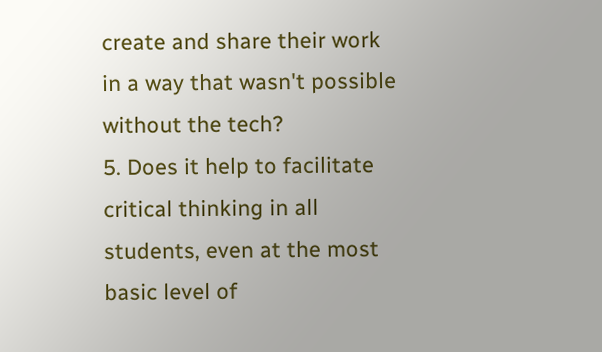create and share their work in a way that wasn't possible without the tech?
5. Does it help to facilitate critical thinking in all students, even at the most basic level of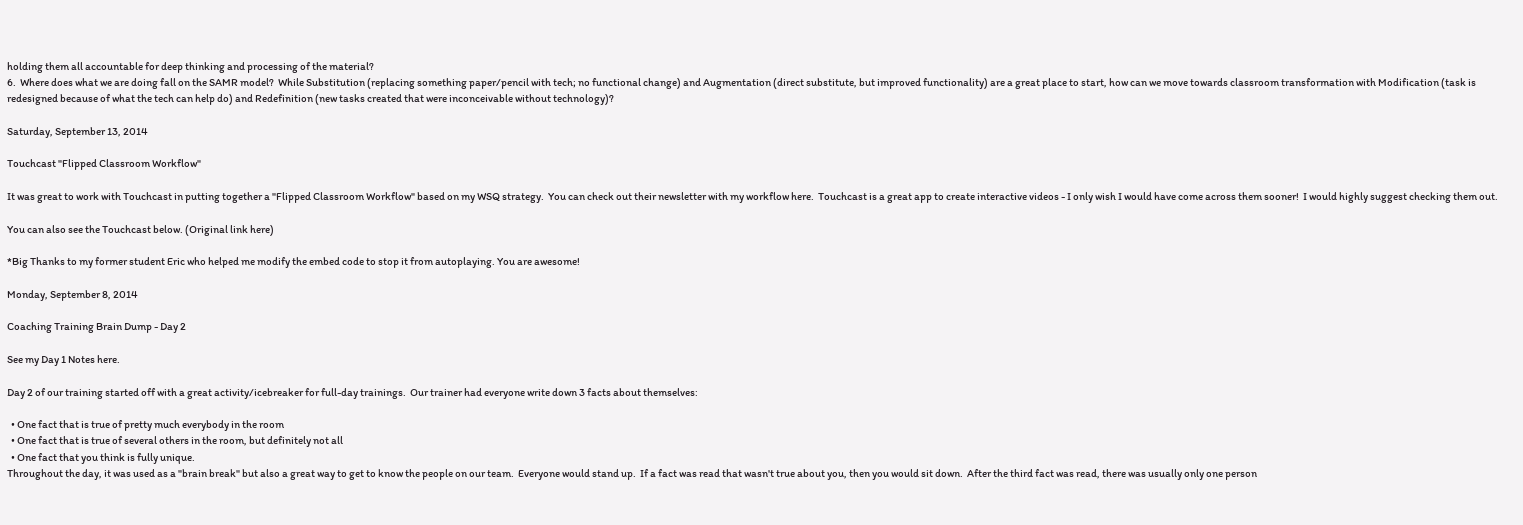holding them all accountable for deep thinking and processing of the material?
6.  Where does what we are doing fall on the SAMR model?  While Substitution (replacing something paper/pencil with tech; no functional change) and Augmentation (direct substitute, but improved functionality) are a great place to start, how can we move towards classroom transformation with Modification (task is redesigned because of what the tech can help do) and Redefinition (new tasks created that were inconceivable without technology)?

Saturday, September 13, 2014

Touchcast "Flipped Classroom Workflow"

It was great to work with Touchcast in putting together a "Flipped Classroom Workflow" based on my WSQ strategy.  You can check out their newsletter with my workflow here.  Touchcast is a great app to create interactive videos - I only wish I would have come across them sooner!  I would highly suggest checking them out.

You can also see the Touchcast below. (Original link here)

*Big Thanks to my former student Eric who helped me modify the embed code to stop it from autoplaying. You are awesome!

Monday, September 8, 2014

Coaching Training Brain Dump - Day 2

See my Day 1 Notes here.

Day 2 of our training started off with a great activity/icebreaker for full-day trainings.  Our trainer had everyone write down 3 facts about themselves:

  • One fact that is true of pretty much everybody in the room
  • One fact that is true of several others in the room, but definitely not all
  • One fact that you think is fully unique.
Throughout the day, it was used as a "brain break" but also a great way to get to know the people on our team.  Everyone would stand up.  If a fact was read that wasn't true about you, then you would sit down.  After the third fact was read, there was usually only one person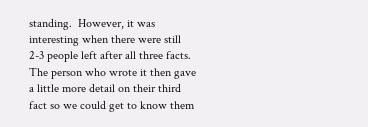standing.  However, it was interesting when there were still 2-3 people left after all three facts.  The person who wrote it then gave a little more detail on their third fact so we could get to know them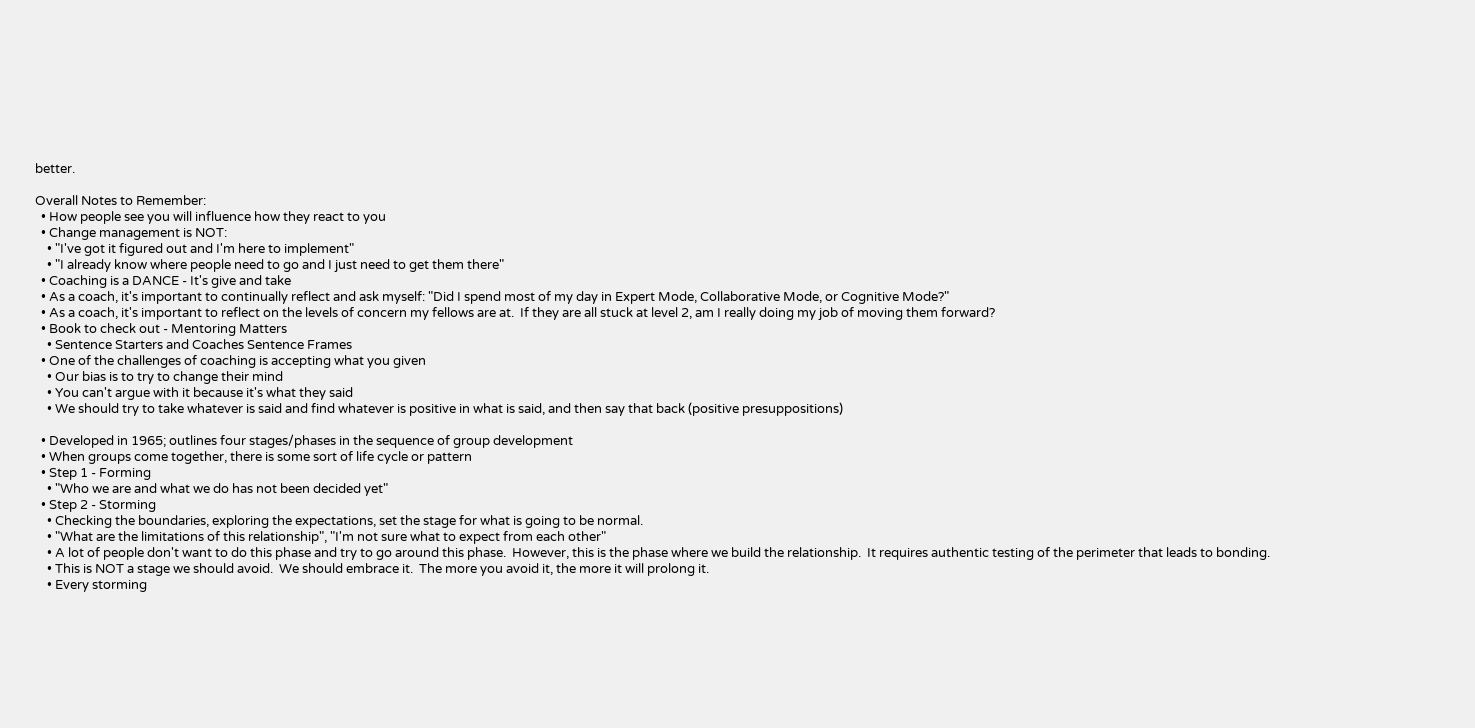better.

Overall Notes to Remember:
  • How people see you will influence how they react to you
  • Change management is NOT:
    • "I've got it figured out and I'm here to implement"
    • "I already know where people need to go and I just need to get them there"
  • Coaching is a DANCE - It's give and take
  • As a coach, it's important to continually reflect and ask myself: "Did I spend most of my day in Expert Mode, Collaborative Mode, or Cognitive Mode?"
  • As a coach, it's important to reflect on the levels of concern my fellows are at.  If they are all stuck at level 2, am I really doing my job of moving them forward?
  • Book to check out - Mentoring Matters
    • Sentence Starters and Coaches Sentence Frames
  • One of the challenges of coaching is accepting what you given
    • Our bias is to try to change their mind
    • You can't argue with it because it's what they said
    • We should try to take whatever is said and find whatever is positive in what is said, and then say that back (positive presuppositions)

  • Developed in 1965; outlines four stages/phases in the sequence of group development
  • When groups come together, there is some sort of life cycle or pattern
  • Step 1 - Forming
    • "Who we are and what we do has not been decided yet"
  • Step 2 - Storming
    • Checking the boundaries, exploring the expectations, set the stage for what is going to be normal.
    • "What are the limitations of this relationship", "I'm not sure what to expect from each other"
    • A lot of people don't want to do this phase and try to go around this phase.  However, this is the phase where we build the relationship.  It requires authentic testing of the perimeter that leads to bonding.
    • This is NOT a stage we should avoid.  We should embrace it.  The more you avoid it, the more it will prolong it.
    • Every storming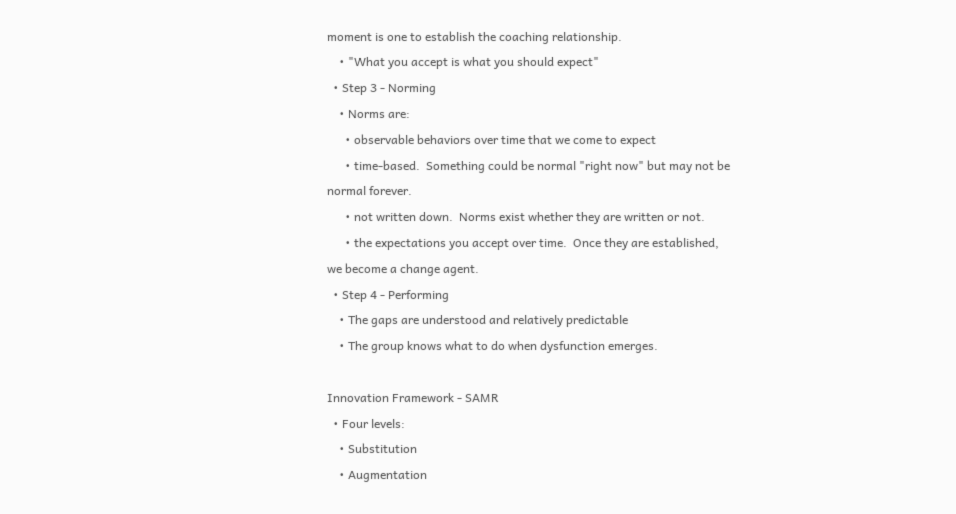moment is one to establish the coaching relationship.
    • "What you accept is what you should expect"
  • Step 3 - Norming
    • Norms are:
      • observable behaviors over time that we come to expect
      • time-based.  Something could be normal "right now" but may not be normal forever.
      • not written down.  Norms exist whether they are written or not.
      • the expectations you accept over time.  Once they are established, we become a change agent.
  • Step 4 - Performing
    • The gaps are understood and relatively predictable
    • The group knows what to do when dysfunction emerges.

Innovation Framework - SAMR
  • Four levels:
    • Substitution
    • Augmentation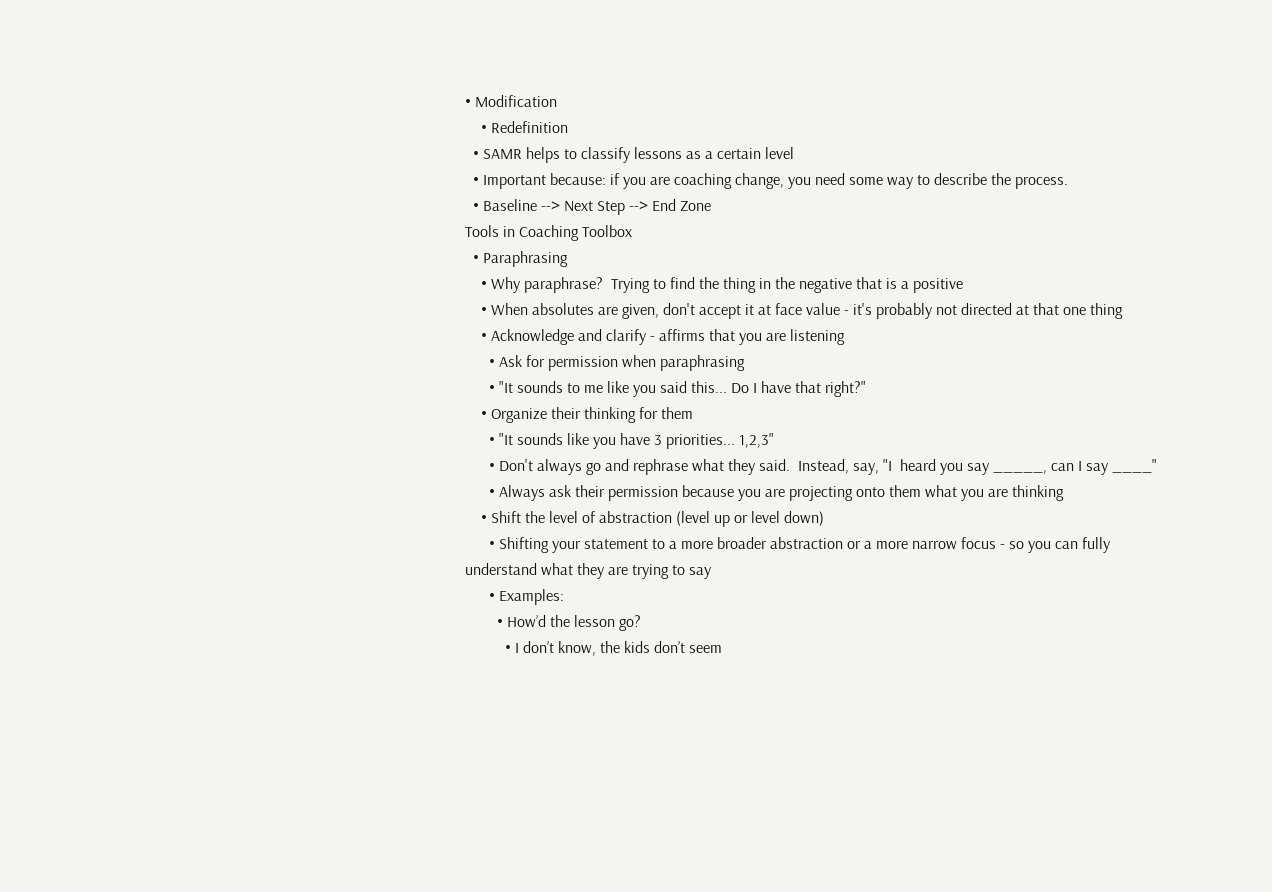• Modification
    • Redefinition
  • SAMR helps to classify lessons as a certain level
  • Important because: if you are coaching change, you need some way to describe the process.
  • Baseline --> Next Step --> End Zone
Tools in Coaching Toolbox
  • Paraphrasing
    • Why paraphrase?  Trying to find the thing in the negative that is a positive
    • When absolutes are given, don't accept it at face value - it's probably not directed at that one thing
    • Acknowledge and clarify - affirms that you are listening
      • Ask for permission when paraphrasing
      • "It sounds to me like you said this... Do I have that right?"
    • Organize their thinking for them
      • "It sounds like you have 3 priorities... 1,2,3"
      • Don't always go and rephrase what they said.  Instead, say, "I  heard you say _____, can I say ____"
      • Always ask their permission because you are projecting onto them what you are thinking
    • Shift the level of abstraction (level up or level down)
      • Shifting your statement to a more broader abstraction or a more narrow focus - so you can fully understand what they are trying to say
      • Examples:
        • How’d the lesson go?
          • I don’t know, the kids don’t seem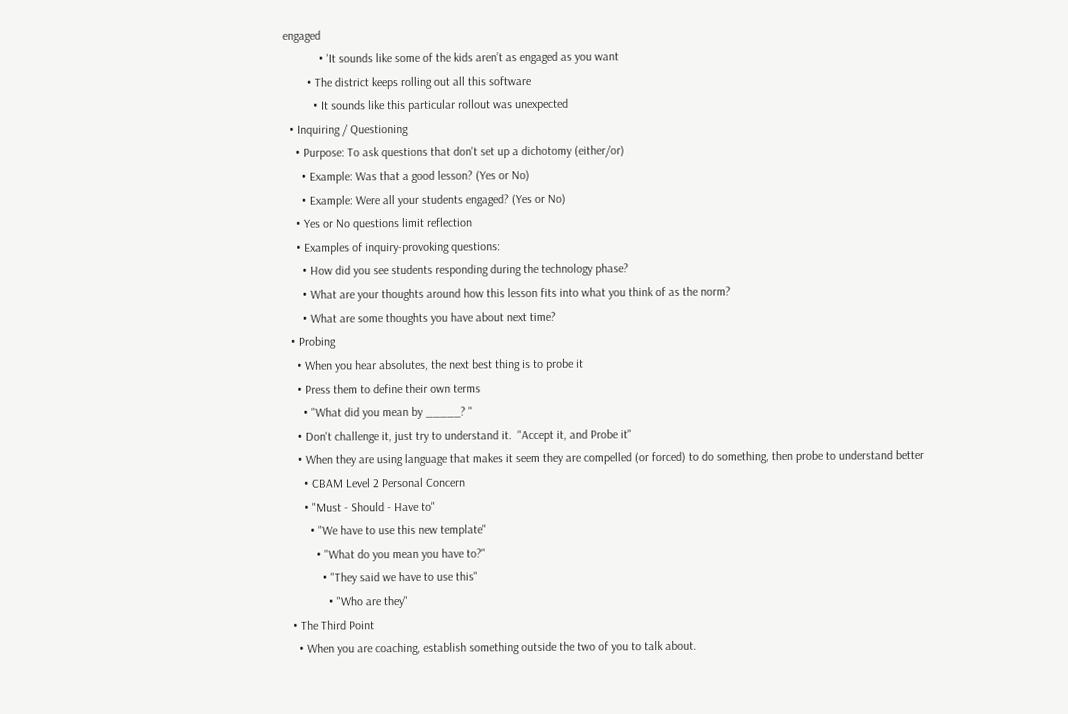engaged
            • 'It sounds like some of the kids aren’t as engaged as you want
        • The district keeps rolling out all this software
          • It sounds like this particular rollout was unexpected
  • Inquiring / Questioning
    • Purpose: To ask questions that don't set up a dichotomy (either/or)
      • Example: Was that a good lesson? (Yes or No)
      • Example: Were all your students engaged? (Yes or No)
    • Yes or No questions limit reflection
    • Examples of inquiry-provoking questions:
      • How did you see students responding during the technology phase?
      • What are your thoughts around how this lesson fits into what you think of as the norm?
      • What are some thoughts you have about next time?
  • Probing
    • When you hear absolutes, the next best thing is to probe it
    • Press them to define their own terms
      • "What did you mean by _____? "
    • Don't challenge it, just try to understand it.  "Accept it, and Probe it"
    • When they are using language that makes it seem they are compelled (or forced) to do something, then probe to understand better
      • CBAM Level 2 Personal Concern
      • "Must - Should - Have to"
        • "We have to use this new template"
          • "What do you mean you have to?"
            • "They said we have to use this"
              • "Who are they"
  • The Third Point
    • When you are coaching, establish something outside the two of you to talk about.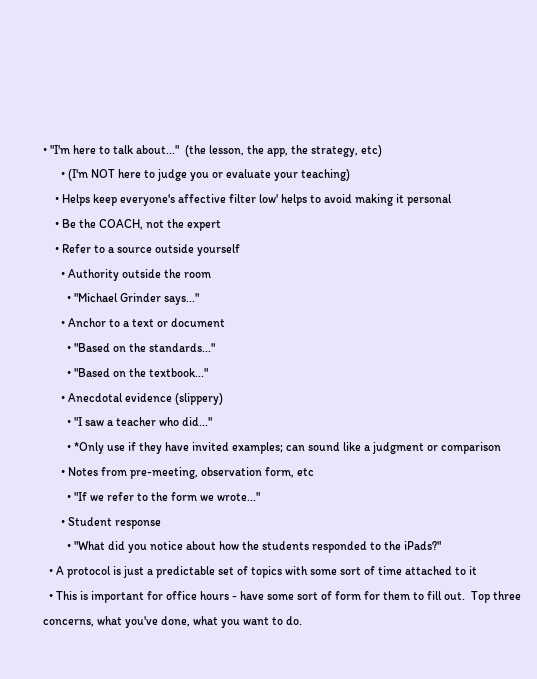• "I'm here to talk about..."  (the lesson, the app, the strategy, etc)
      • (I'm NOT here to judge you or evaluate your teaching)
    • Helps keep everyone's affective filter low' helps to avoid making it personal
    • Be the COACH, not the expert
    • Refer to a source outside yourself
      • Authority outside the room
        • "Michael Grinder says..."
      • Anchor to a text or document
        • "Based on the standards..."
        • "Based on the textbook..."
      • Anecdotal evidence (slippery)
        • "I saw a teacher who did..."
        • *Only use if they have invited examples; can sound like a judgment or comparison
      • Notes from pre-meeting, observation form, etc
        • "If we refer to the form we wrote..."
      • Student response
        • "What did you notice about how the students responded to the iPads?"
  • A protocol is just a predictable set of topics with some sort of time attached to it
  • This is important for office hours - have some sort of form for them to fill out.  Top three concerns, what you've done, what you want to do.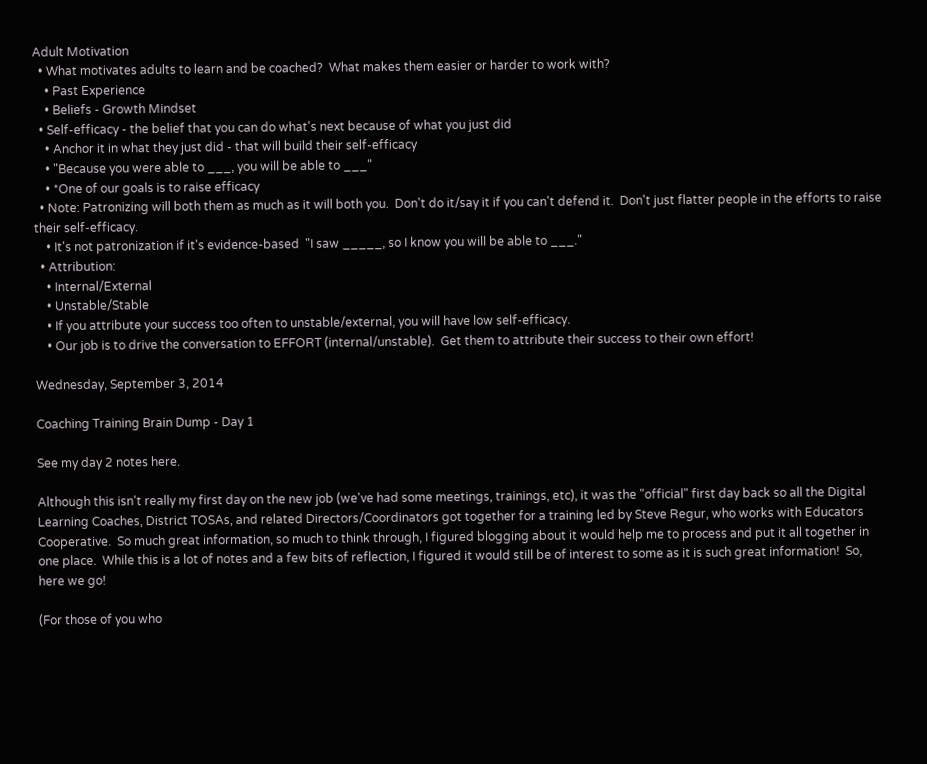Adult Motivation
  • What motivates adults to learn and be coached?  What makes them easier or harder to work with?
    • Past Experience
    • Beliefs - Growth Mindset
  • Self-efficacy - the belief that you can do what's next because of what you just did
    • Anchor it in what they just did - that will build their self-efficacy
    • "Because you were able to ___, you will be able to ___"
    • *One of our goals is to raise efficacy
  • Note: Patronizing will both them as much as it will both you.  Don't do it/say it if you can't defend it.  Don't just flatter people in the efforts to raise their self-efficacy.
    • It's not patronization if it's evidence-based  "I saw _____, so I know you will be able to ___."
  • Attribution:
    • Internal/External
    • Unstable/Stable
    • If you attribute your success too often to unstable/external, you will have low self-efficacy.
    • Our job is to drive the conversation to EFFORT (internal/unstable).  Get them to attribute their success to their own effort!

Wednesday, September 3, 2014

Coaching Training Brain Dump - Day 1

See my day 2 notes here.

Although this isn't really my first day on the new job (we've had some meetings, trainings, etc), it was the "official" first day back so all the Digital Learning Coaches, District TOSAs, and related Directors/Coordinators got together for a training led by Steve Regur, who works with Educators Cooperative.  So much great information, so much to think through, I figured blogging about it would help me to process and put it all together in one place.  While this is a lot of notes and a few bits of reflection, I figured it would still be of interest to some as it is such great information!  So, here we go!

(For those of you who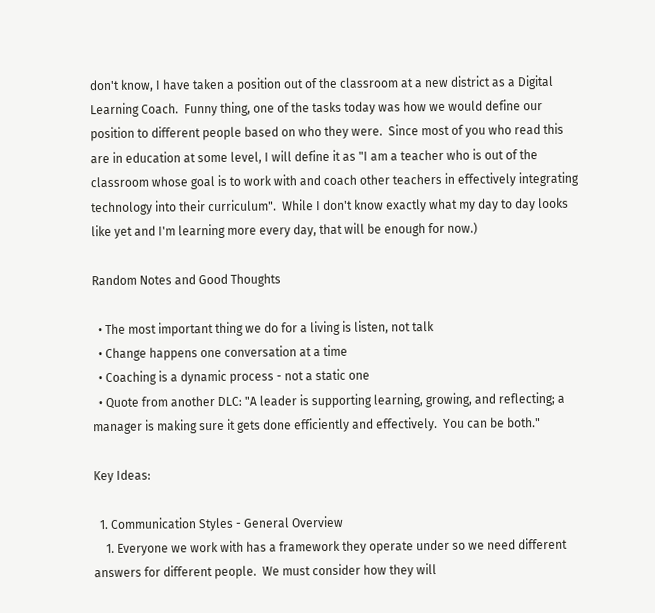don't know, I have taken a position out of the classroom at a new district as a Digital Learning Coach.  Funny thing, one of the tasks today was how we would define our position to different people based on who they were.  Since most of you who read this are in education at some level, I will define it as "I am a teacher who is out of the classroom whose goal is to work with and coach other teachers in effectively integrating technology into their curriculum".  While I don't know exactly what my day to day looks like yet and I'm learning more every day, that will be enough for now.)

Random Notes and Good Thoughts

  • The most important thing we do for a living is listen, not talk
  • Change happens one conversation at a time
  • Coaching is a dynamic process - not a static one
  • Quote from another DLC: "A leader is supporting learning, growing, and reflecting; a manager is making sure it gets done efficiently and effectively.  You can be both."

Key Ideas:

  1. Communication Styles - General Overview
    1. Everyone we work with has a framework they operate under so we need different answers for different people.  We must consider how they will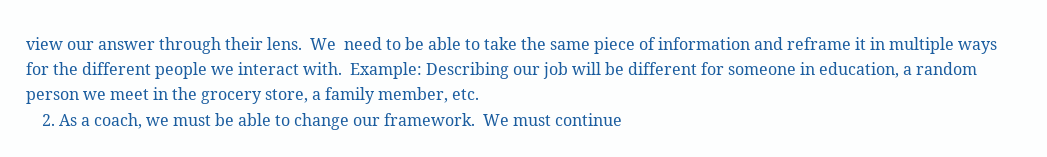view our answer through their lens.  We  need to be able to take the same piece of information and reframe it in multiple ways for the different people we interact with.  Example: Describing our job will be different for someone in education, a random person we meet in the grocery store, a family member, etc.
    2. As a coach, we must be able to change our framework.  We must continue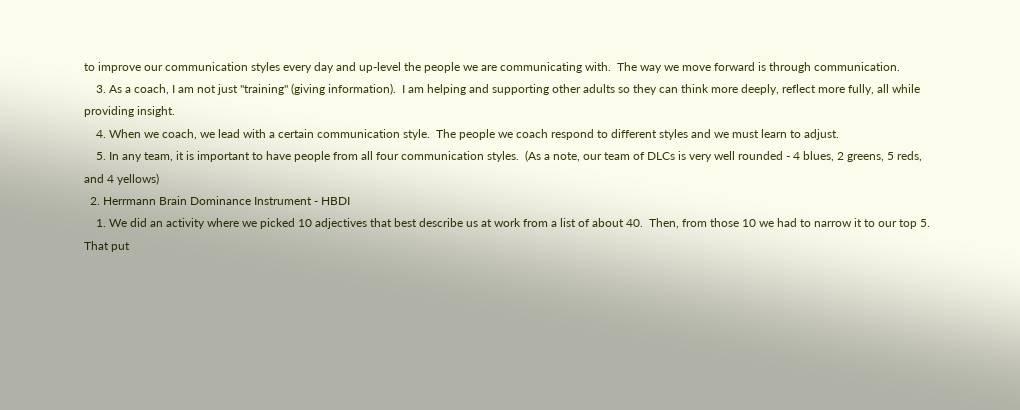to improve our communication styles every day and up-level the people we are communicating with.  The way we move forward is through communication.
    3. As a coach, I am not just "training" (giving information).  I am helping and supporting other adults so they can think more deeply, reflect more fully, all while providing insight.
    4. When we coach, we lead with a certain communication style.  The people we coach respond to different styles and we must learn to adjust.
    5. In any team, it is important to have people from all four communication styles.  (As a note, our team of DLCs is very well rounded - 4 blues, 2 greens, 5 reds, and 4 yellows)
  2. Herrmann Brain Dominance Instrument - HBDI
    1. We did an activity where we picked 10 adjectives that best describe us at work from a list of about 40.  Then, from those 10 we had to narrow it to our top 5.  That put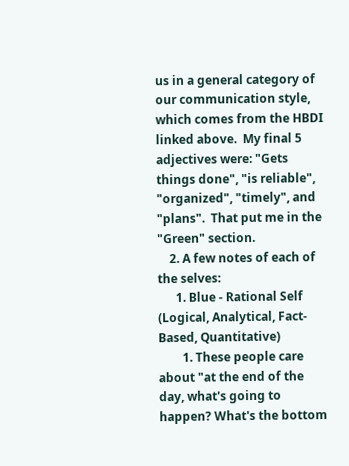us in a general category of our communication style, which comes from the HBDI linked above.  My final 5 adjectives were: "Gets things done", "is reliable", "organized", "timely", and "plans".  That put me in the "Green" section.
    2. A few notes of each of the selves:
      1. Blue - Rational Self (Logical, Analytical, Fact-Based, Quantitative)
        1. These people care about "at the end of the day, what's going to happen? What's the bottom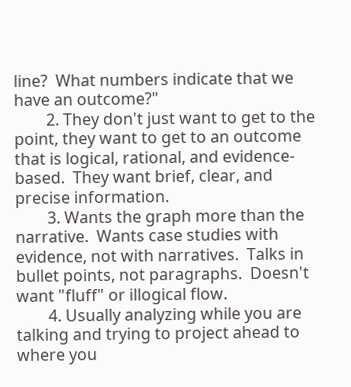line?  What numbers indicate that we have an outcome?"
        2. They don't just want to get to the point, they want to get to an outcome that is logical, rational, and evidence-based.  They want brief, clear, and precise information.
        3. Wants the graph more than the narrative.  Wants case studies with evidence, not with narratives.  Talks in bullet points, not paragraphs.  Doesn't want "fluff" or illogical flow.
        4. Usually analyzing while you are talking and trying to project ahead to where you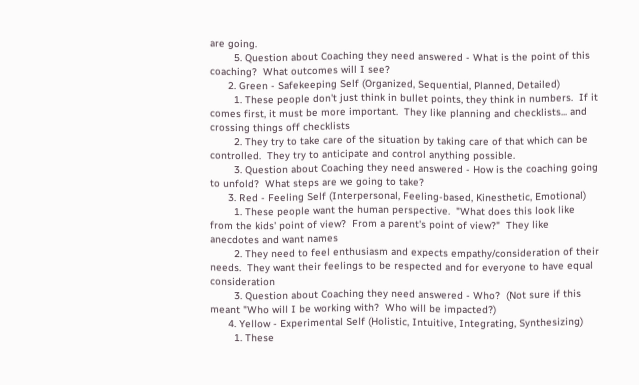are going.
        5. Question about Coaching they need answered - What is the point of this coaching?  What outcomes will I see?
      2. Green - Safekeeping Self (Organized, Sequential, Planned, Detailed)
        1. These people don't just think in bullet points, they think in numbers.  If it comes first, it must be more important.  They like planning and checklists... and crossing things off checklists
        2. They try to take care of the situation by taking care of that which can be controlled.  They try to anticipate and control anything possible.
        3. Question about Coaching they need answered - How is the coaching going to unfold?  What steps are we going to take?
      3. Red - Feeling Self (Interpersonal, Feeling-based, Kinesthetic, Emotional)
        1. These people want the human perspective.  "What does this look like from the kids' point of view?  From a parent's point of view?"  They like anecdotes and want names
        2. They need to feel enthusiasm and expects empathy/consideration of their needs.  They want their feelings to be respected and for everyone to have equal consideration
        3. Question about Coaching they need answered - Who?  (Not sure if this meant "Who will I be working with?  Who will be impacted?)
      4. Yellow - Experimental Self (Holistic, Intuitive, Integrating, Synthesizing)
        1. These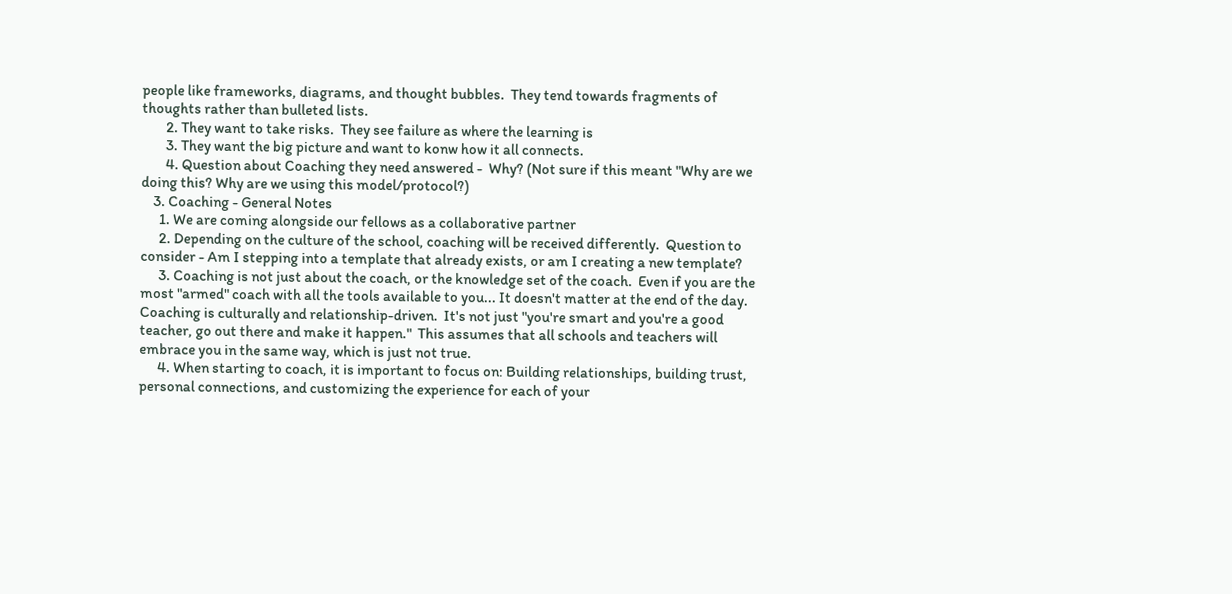people like frameworks, diagrams, and thought bubbles.  They tend towards fragments of thoughts rather than bulleted lists.
        2. They want to take risks.  They see failure as where the learning is
        3. They want the big picture and want to konw how it all connects.
        4. Question about Coaching they need answered -  Why? (Not sure if this meant "Why are we doing this? Why are we using this model/protocol?)
    3. Coaching - General Notes
      1. We are coming alongside our fellows as a collaborative partner
      2. Depending on the culture of the school, coaching will be received differently.  Question to consider - Am I stepping into a template that already exists, or am I creating a new template?
      3. Coaching is not just about the coach, or the knowledge set of the coach.  Even if you are the most "armed" coach with all the tools available to you... It doesn't matter at the end of the day.  Coaching is culturally and relationship-driven.  It's not just "you're smart and you're a good teacher, go out there and make it happen."  This assumes that all schools and teachers will embrace you in the same way, which is just not true.
      4. When starting to coach, it is important to focus on: Building relationships, building trust, personal connections, and customizing the experience for each of your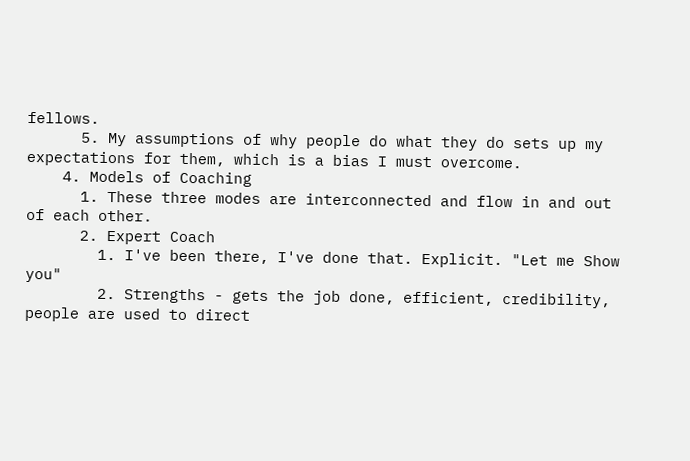fellows.
      5. My assumptions of why people do what they do sets up my expectations for them, which is a bias I must overcome.
    4. Models of Coaching
      1. These three modes are interconnected and flow in and out of each other.
      2. Expert Coach
        1. I've been there, I've done that. Explicit. "Let me Show you"
        2. Strengths - gets the job done, efficient, credibility, people are used to direct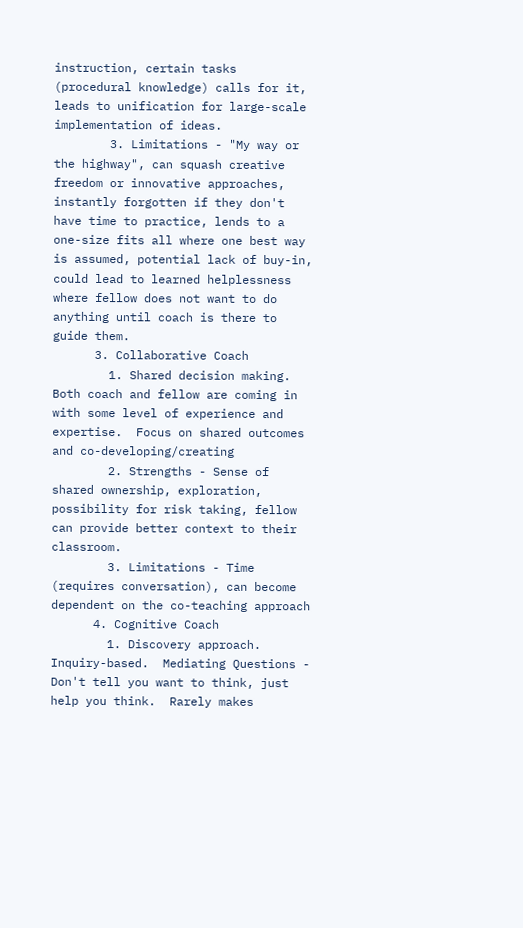instruction, certain tasks (procedural knowledge) calls for it, leads to unification for large-scale implementation of ideas.
        3. Limitations - "My way or the highway", can squash creative freedom or innovative approaches, instantly forgotten if they don't have time to practice, lends to a one-size fits all where one best way is assumed, potential lack of buy-in, could lead to learned helplessness where fellow does not want to do anything until coach is there to guide them.
      3. Collaborative Coach
        1. Shared decision making. Both coach and fellow are coming in with some level of experience and expertise.  Focus on shared outcomes and co-developing/creating
        2. Strengths - Sense of shared ownership, exploration, possibility for risk taking, fellow can provide better context to their classroom.
        3. Limitations - Time (requires conversation), can become dependent on the co-teaching approach
      4. Cognitive Coach
        1. Discovery approach. Inquiry-based.  Mediating Questions - Don't tell you want to think, just help you think.  Rarely makes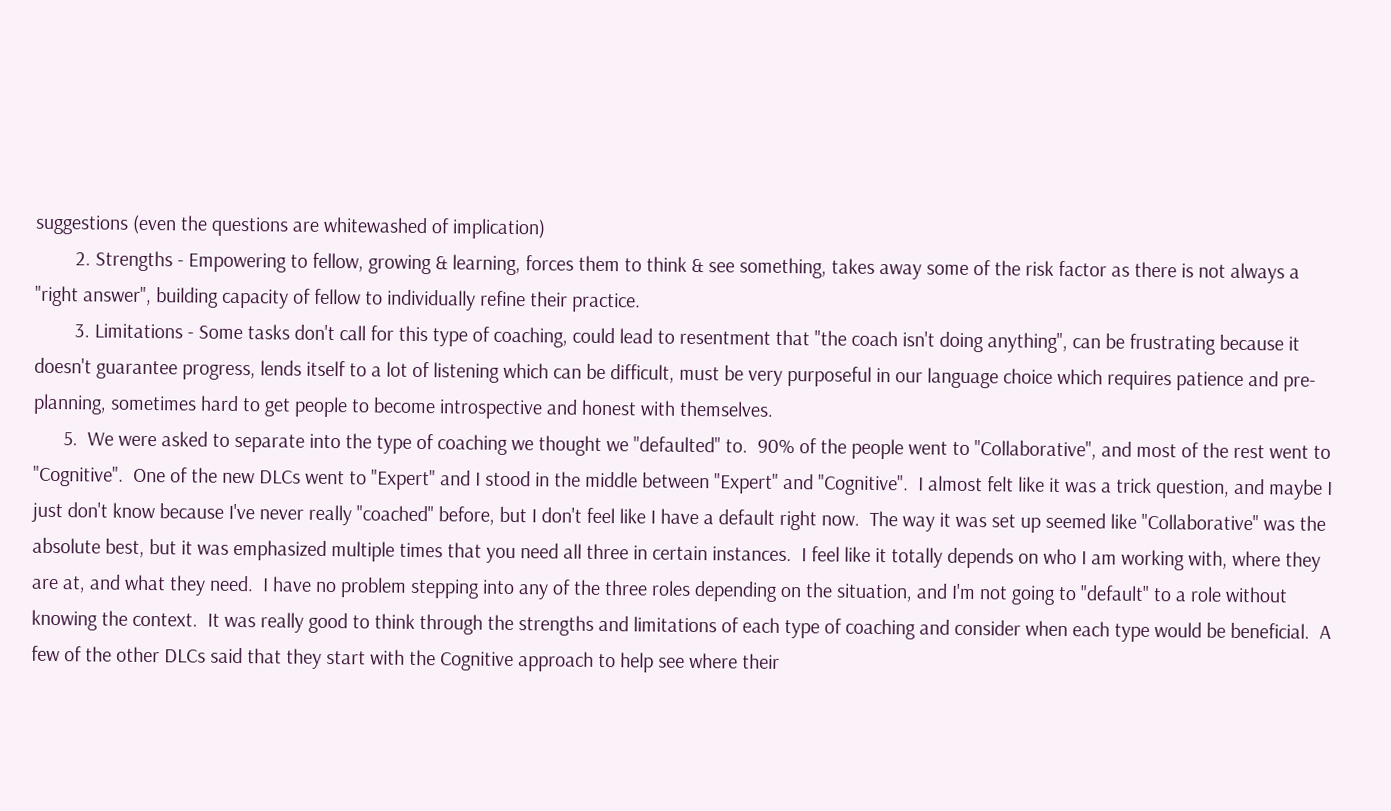suggestions (even the questions are whitewashed of implication)
        2. Strengths - Empowering to fellow, growing & learning, forces them to think & see something, takes away some of the risk factor as there is not always a "right answer", building capacity of fellow to individually refine their practice.
        3. Limitations - Some tasks don't call for this type of coaching, could lead to resentment that "the coach isn't doing anything", can be frustrating because it doesn't guarantee progress, lends itself to a lot of listening which can be difficult, must be very purposeful in our language choice which requires patience and pre-planning, sometimes hard to get people to become introspective and honest with themselves.
      5.  We were asked to separate into the type of coaching we thought we "defaulted" to.  90% of the people went to "Collaborative", and most of the rest went to "Cognitive".  One of the new DLCs went to "Expert" and I stood in the middle between "Expert" and "Cognitive".  I almost felt like it was a trick question, and maybe I just don't know because I've never really "coached" before, but I don't feel like I have a default right now.  The way it was set up seemed like "Collaborative" was the absolute best, but it was emphasized multiple times that you need all three in certain instances.  I feel like it totally depends on who I am working with, where they are at, and what they need.  I have no problem stepping into any of the three roles depending on the situation, and I'm not going to "default" to a role without knowing the context.  It was really good to think through the strengths and limitations of each type of coaching and consider when each type would be beneficial.  A few of the other DLCs said that they start with the Cognitive approach to help see where their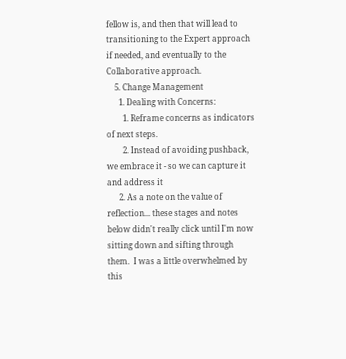fellow is, and then that will lead to transitioning to the Expert approach if needed, and eventually to the Collaborative approach.
    5. Change Management
      1. Dealing with Concerns:
        1. Reframe concerns as indicators of next steps.
        2. Instead of avoiding pushback, we embrace it - so we can capture it and address it
      2. As a note on the value of reflection... these stages and notes below didn't really click until I'm now sitting down and sifting through them.  I was a little overwhelmed by this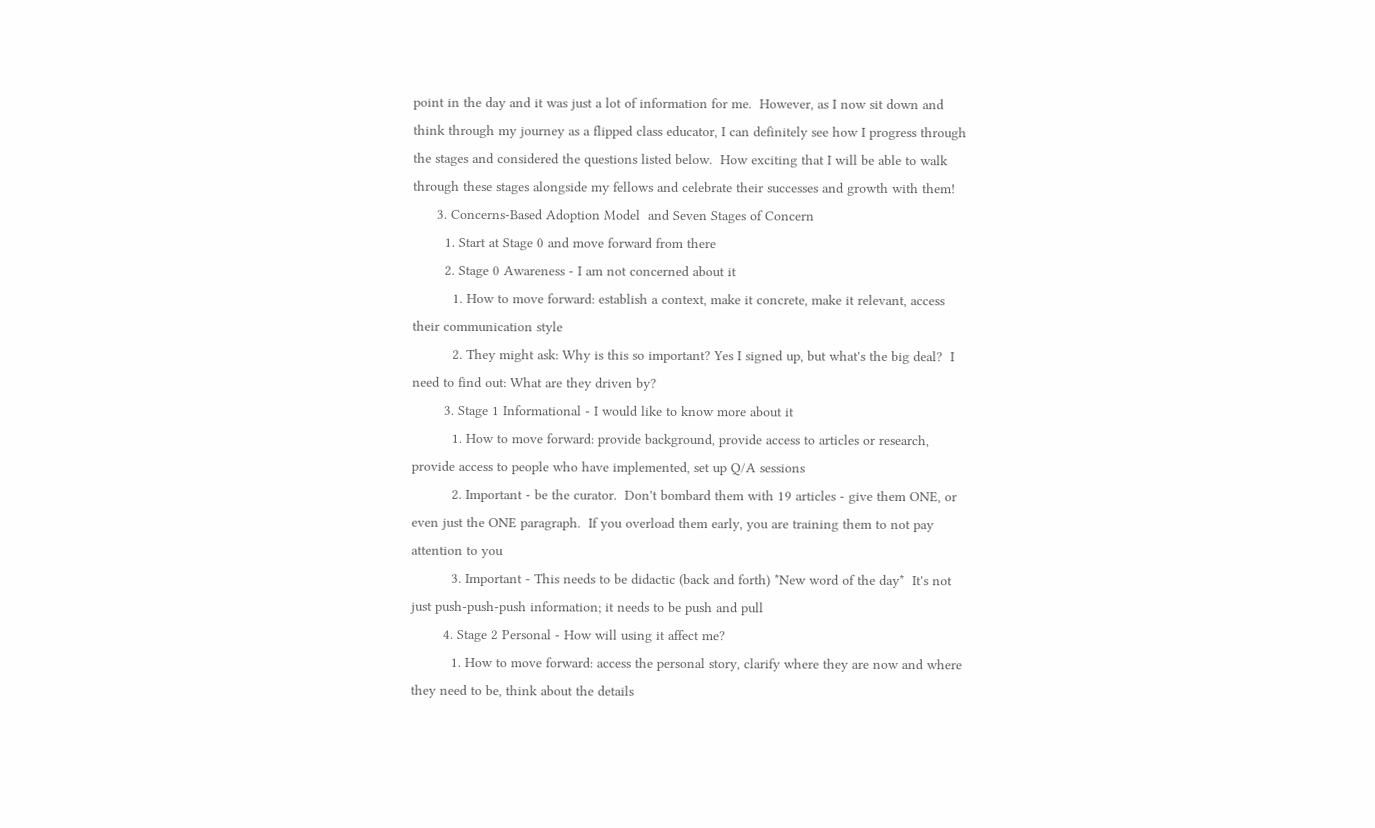point in the day and it was just a lot of information for me.  However, as I now sit down and think through my journey as a flipped class educator, I can definitely see how I progress through the stages and considered the questions listed below.  How exciting that I will be able to walk through these stages alongside my fellows and celebrate their successes and growth with them!
      3. Concerns-Based Adoption Model  and Seven Stages of Concern
        1. Start at Stage 0 and move forward from there
        2. Stage 0 Awareness - I am not concerned about it
          1. How to move forward: establish a context, make it concrete, make it relevant, access their communication style
          2. They might ask: Why is this so important? Yes I signed up, but what's the big deal?  I need to find out: What are they driven by?
        3. Stage 1 Informational - I would like to know more about it
          1. How to move forward: provide background, provide access to articles or research, provide access to people who have implemented, set up Q/A sessions
          2. Important - be the curator.  Don't bombard them with 19 articles - give them ONE, or even just the ONE paragraph.  If you overload them early, you are training them to not pay attention to you
          3. Important - This needs to be didactic (back and forth) *New word of the day*  It's not just push-push-push information; it needs to be push and pull
        4. Stage 2 Personal - How will using it affect me?
          1. How to move forward: access the personal story, clarify where they are now and where they need to be, think about the details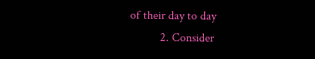of their day to day
          2. Consider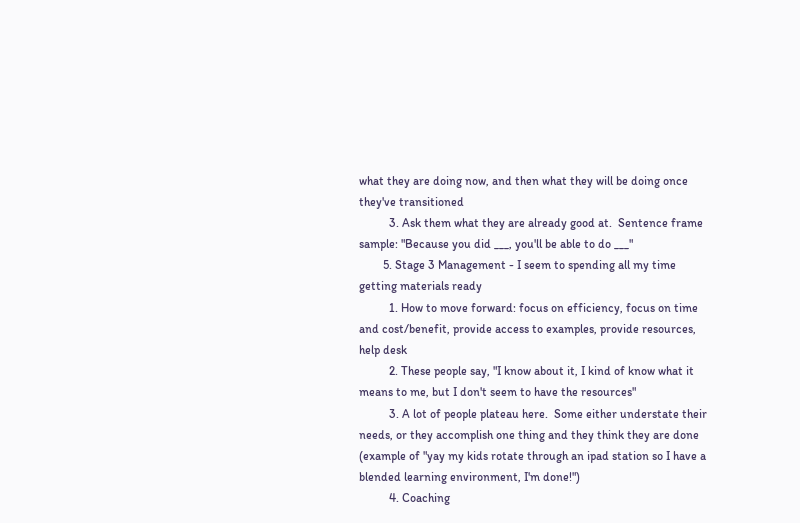what they are doing now, and then what they will be doing once they've transitioned
          3. Ask them what they are already good at.  Sentence frame sample: "Because you did ___, you'll be able to do ___"
        5. Stage 3 Management - I seem to spending all my time getting materials ready
          1. How to move forward: focus on efficiency, focus on time and cost/benefit, provide access to examples, provide resources, help desk
          2. These people say, "I know about it, I kind of know what it means to me, but I don't seem to have the resources"
          3. A lot of people plateau here.  Some either understate their needs, or they accomplish one thing and they think they are done (example of "yay my kids rotate through an ipad station so I have a blended learning environment, I'm done!")
          4. Coaching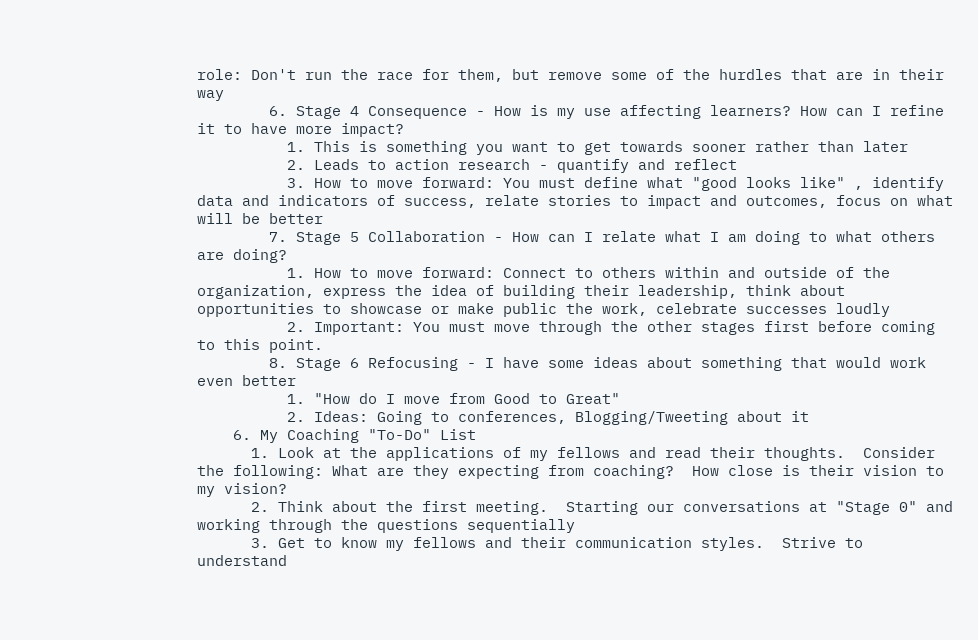role: Don't run the race for them, but remove some of the hurdles that are in their way
        6. Stage 4 Consequence - How is my use affecting learners? How can I refine it to have more impact?
          1. This is something you want to get towards sooner rather than later
          2. Leads to action research - quantify and reflect
          3. How to move forward: You must define what "good looks like" , identify data and indicators of success, relate stories to impact and outcomes, focus on what will be better
        7. Stage 5 Collaboration - How can I relate what I am doing to what others are doing?
          1. How to move forward: Connect to others within and outside of the organization, express the idea of building their leadership, think about opportunities to showcase or make public the work, celebrate successes loudly
          2. Important: You must move through the other stages first before coming to this point.
        8. Stage 6 Refocusing - I have some ideas about something that would work even better
          1. "How do I move from Good to Great"
          2. Ideas: Going to conferences, Blogging/Tweeting about it
    6. My Coaching "To-Do" List
      1. Look at the applications of my fellows and read their thoughts.  Consider the following: What are they expecting from coaching?  How close is their vision to my vision?
      2. Think about the first meeting.  Starting our conversations at "Stage 0" and working through the questions sequentially
      3. Get to know my fellows and their communication styles.  Strive to understand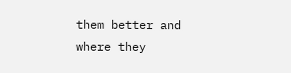them better and where they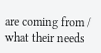are coming from / what their needs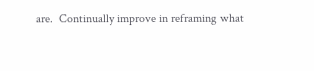are.  Continually improve in reframing what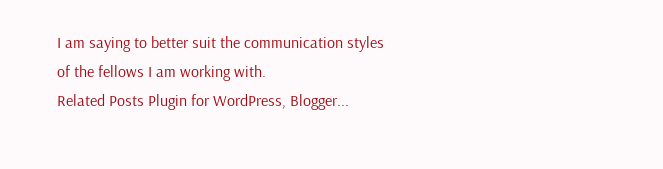I am saying to better suit the communication styles of the fellows I am working with.
Related Posts Plugin for WordPress, Blogger...